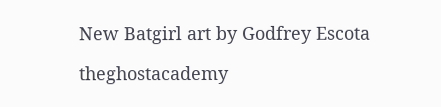New Batgirl art by Godfrey Escota

theghostacademy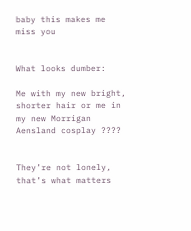baby this makes me miss you


What looks dumber:

Me with my new bright, shorter hair or me in my new Morrigan Aensland cosplay ????


They’re not lonely, that’s what matters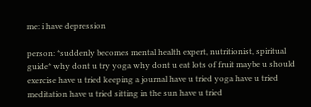me: i have depression

person: *suddenly becomes mental health expert, nutritionist, spiritual guide* why dont u try yoga why dont u eat lots of fruit maybe u should exercise have u tried keeping a journal have u tried yoga have u tried meditation have u tried sitting in the sun have u tried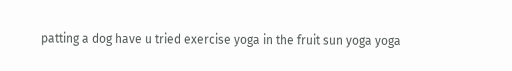patting a dog have u tried exercise yoga in the fruit sun yoga yoga